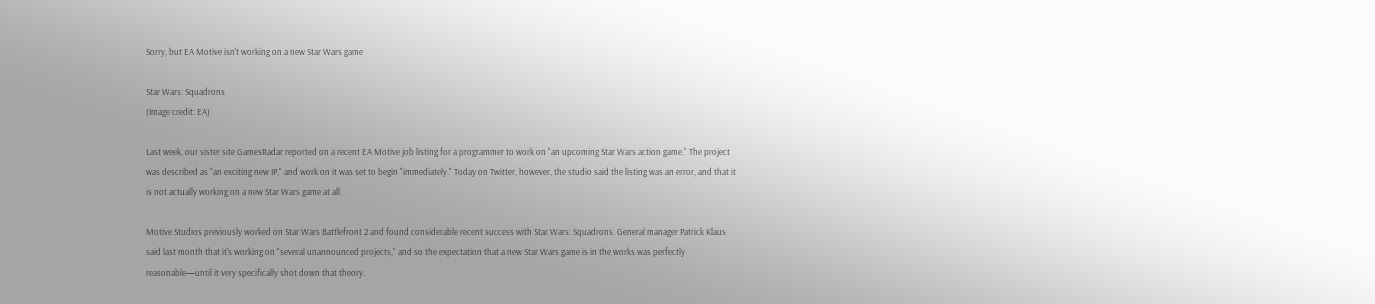Sorry, but EA Motive isn't working on a new Star Wars game

Star Wars: Squadrons
(Image credit: EA)

Last week, our sister site GamesRadar reported on a recent EA Motive job listing for a programmer to work on "an upcoming Star Wars action game." The project was described as "an exciting new IP," and work on it was set to begin "immediately." Today on Twitter, however, the studio said the listing was an error, and that it is not actually working on a new Star Wars game at all.

Motive Studios previously worked on Star Wars Battlefront 2 and found considerable recent success with Star Wars: Squadrons. General manager Patrick Klaus said last month that it's working on "several unannounced projects," and so the expectation that a new Star Wars game is in the works was perfectly reasonable—until it very specifically shot down that theory.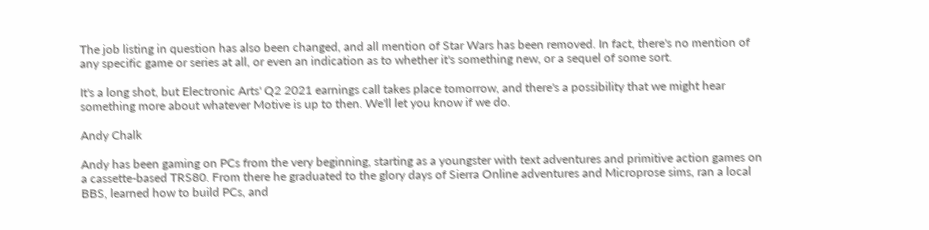The job listing in question has also been changed, and all mention of Star Wars has been removed. In fact, there's no mention of any specific game or series at all, or even an indication as to whether it's something new, or a sequel of some sort.

It's a long shot, but Electronic Arts' Q2 2021 earnings call takes place tomorrow, and there's a possibility that we might hear something more about whatever Motive is up to then. We'll let you know if we do.

Andy Chalk

Andy has been gaming on PCs from the very beginning, starting as a youngster with text adventures and primitive action games on a cassette-based TRS80. From there he graduated to the glory days of Sierra Online adventures and Microprose sims, ran a local BBS, learned how to build PCs, and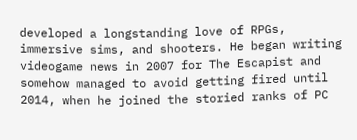developed a longstanding love of RPGs, immersive sims, and shooters. He began writing videogame news in 2007 for The Escapist and somehow managed to avoid getting fired until 2014, when he joined the storied ranks of PC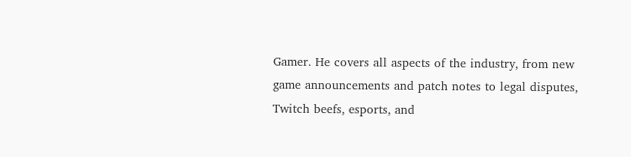Gamer. He covers all aspects of the industry, from new game announcements and patch notes to legal disputes, Twitch beefs, esports, and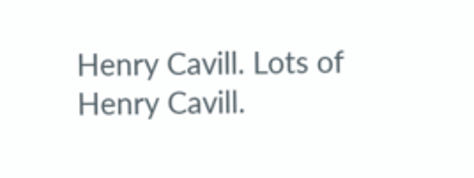Henry Cavill. Lots of Henry Cavill.